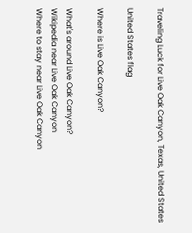Traveling Luck for Live Oak Canyon, Texas, United States

United States flag

Where is Live Oak Canyon?

What's around Live Oak Canyon?
Wikipedia near Live Oak Canyon
Where to stay near Live Oak Canyon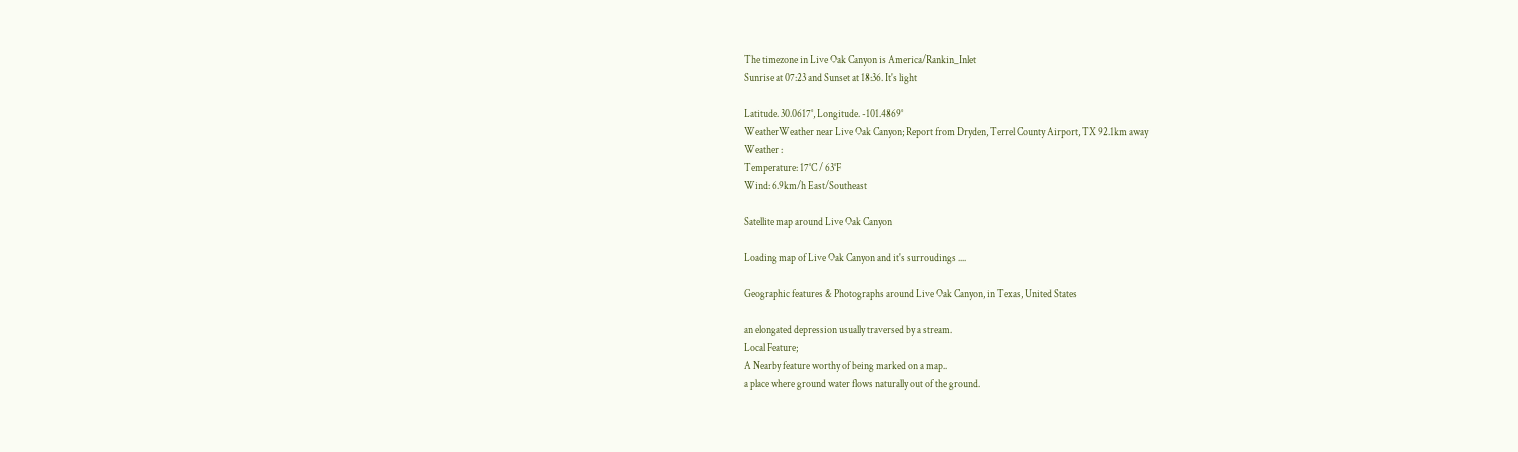The timezone in Live Oak Canyon is America/Rankin_Inlet
Sunrise at 07:23 and Sunset at 18:36. It's light

Latitude. 30.0617°, Longitude. -101.4869°
WeatherWeather near Live Oak Canyon; Report from Dryden, Terrel County Airport, TX 92.1km away
Weather :
Temperature: 17°C / 63°F
Wind: 6.9km/h East/Southeast

Satellite map around Live Oak Canyon

Loading map of Live Oak Canyon and it's surroudings ....

Geographic features & Photographs around Live Oak Canyon, in Texas, United States

an elongated depression usually traversed by a stream.
Local Feature;
A Nearby feature worthy of being marked on a map..
a place where ground water flows naturally out of the ground.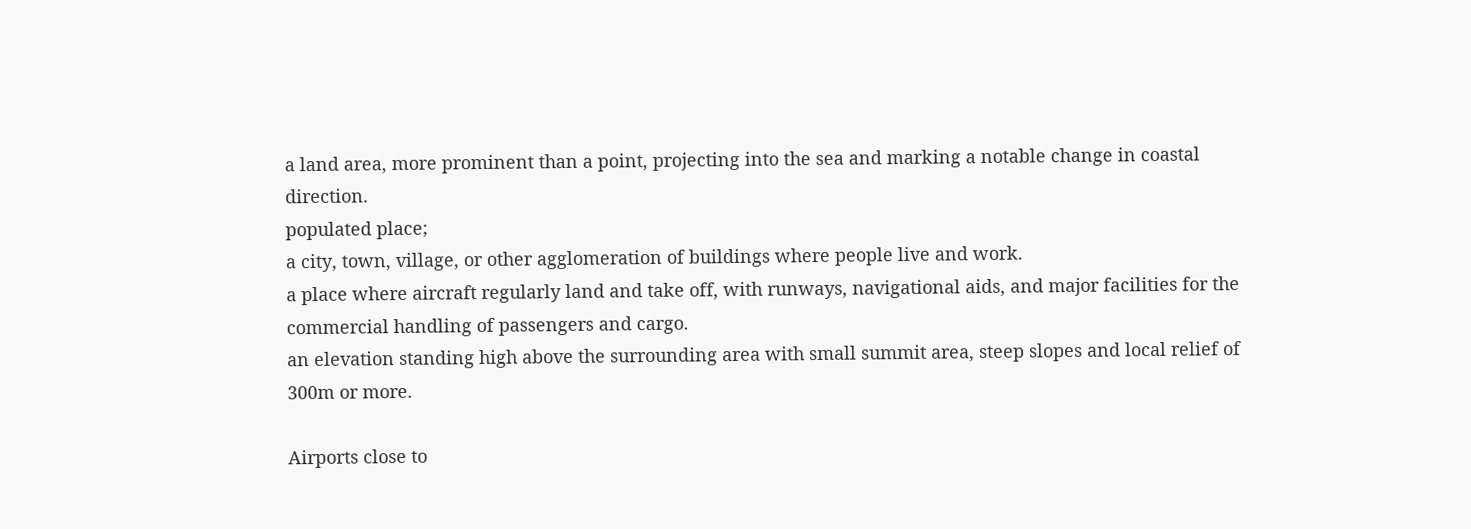a land area, more prominent than a point, projecting into the sea and marking a notable change in coastal direction.
populated place;
a city, town, village, or other agglomeration of buildings where people live and work.
a place where aircraft regularly land and take off, with runways, navigational aids, and major facilities for the commercial handling of passengers and cargo.
an elevation standing high above the surrounding area with small summit area, steep slopes and local relief of 300m or more.

Airports close to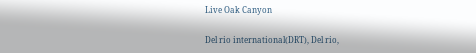Live Oak Canyon

Del rio international(DRT), Del rio,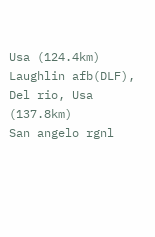Usa (124.4km)
Laughlin afb(DLF), Del rio, Usa (137.8km)
San angelo rgnl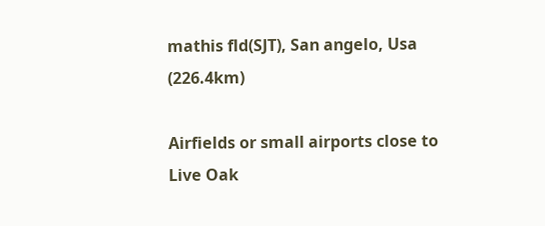mathis fld(SJT), San angelo, Usa (226.4km)

Airfields or small airports close to Live Oak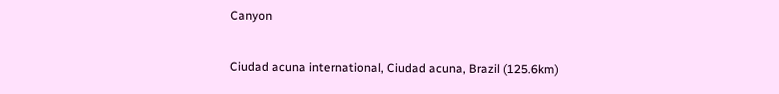Canyon

Ciudad acuna international, Ciudad acuna, Brazil (125.6km)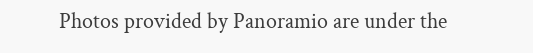Photos provided by Panoramio are under the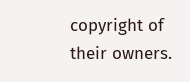copyright of their owners.